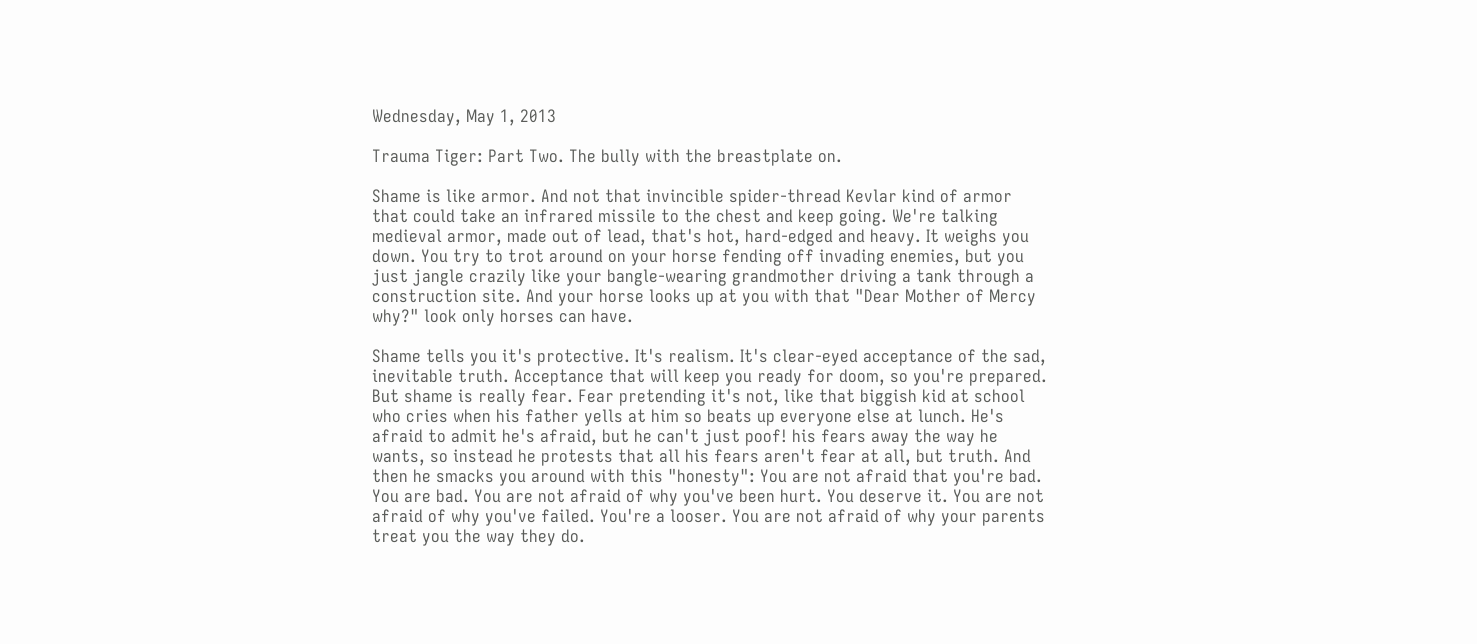Wednesday, May 1, 2013

Trauma Tiger: Part Two. The bully with the breastplate on.

Shame is like armor. And not that invincible spider-thread Kevlar kind of armor that could take an infrared missile to the chest and keep going. We're talking medieval armor, made out of lead, that's hot, hard-edged and heavy. It weighs you down. You try to trot around on your horse fending off invading enemies, but you just jangle crazily like your bangle-wearing grandmother driving a tank through a construction site. And your horse looks up at you with that "Dear Mother of Mercy why?" look only horses can have.

Shame tells you it's protective. It's realism. It's clear-eyed acceptance of the sad, inevitable truth. Acceptance that will keep you ready for doom, so you're prepared. But shame is really fear. Fear pretending it's not, like that biggish kid at school who cries when his father yells at him so beats up everyone else at lunch. He's afraid to admit he's afraid, but he can't just poof! his fears away the way he wants, so instead he protests that all his fears aren't fear at all, but truth. And then he smacks you around with this "honesty": You are not afraid that you're bad. You are bad. You are not afraid of why you've been hurt. You deserve it. You are not afraid of why you've failed. You're a looser. You are not afraid of why your parents treat you the way they do.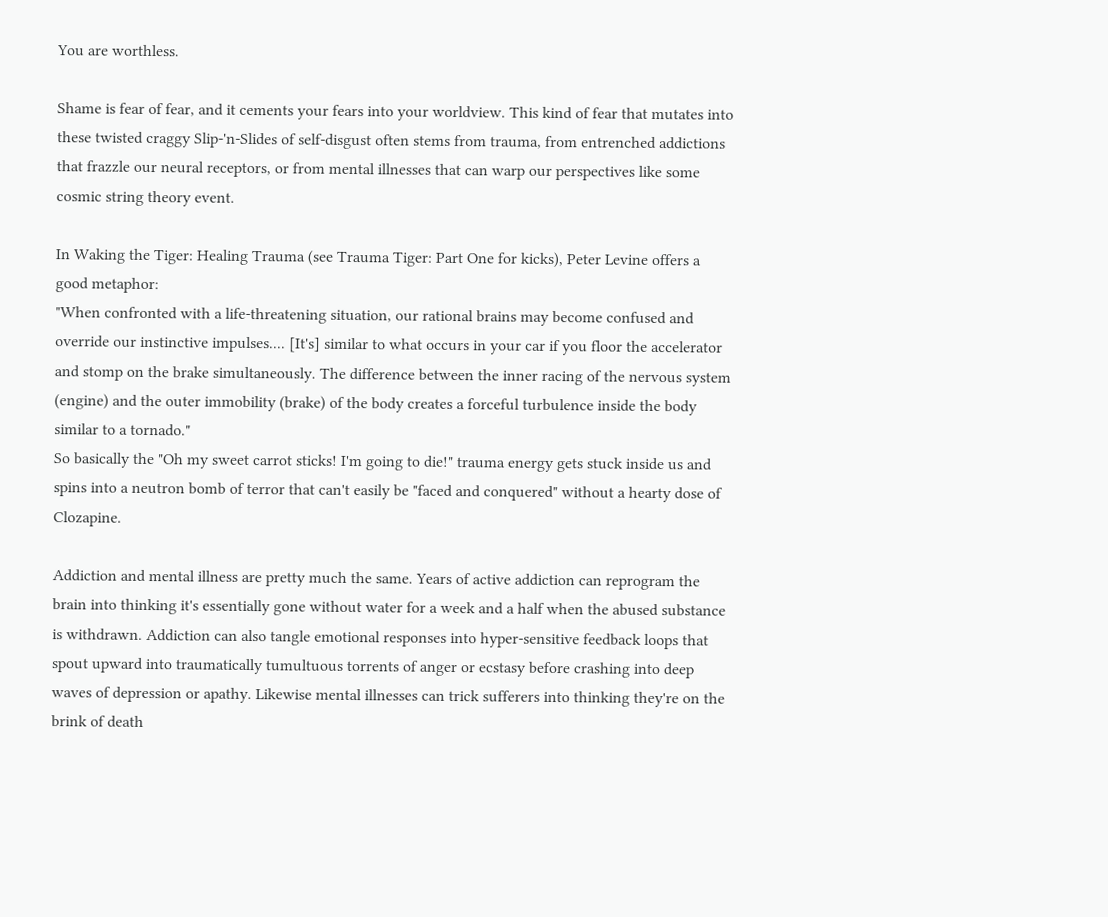You are worthless.

Shame is fear of fear, and it cements your fears into your worldview. This kind of fear that mutates into these twisted craggy Slip-'n-Slides of self-disgust often stems from trauma, from entrenched addictions that frazzle our neural receptors, or from mental illnesses that can warp our perspectives like some cosmic string theory event.

In Waking the Tiger: Healing Trauma (see Trauma Tiger: Part One for kicks), Peter Levine offers a good metaphor:
"When confronted with a life-threatening situation, our rational brains may become confused and override our instinctive impulses.... [It's] similar to what occurs in your car if you floor the accelerator and stomp on the brake simultaneously. The difference between the inner racing of the nervous system (engine) and the outer immobility (brake) of the body creates a forceful turbulence inside the body similar to a tornado."
So basically the "Oh my sweet carrot sticks! I'm going to die!" trauma energy gets stuck inside us and spins into a neutron bomb of terror that can't easily be "faced and conquered" without a hearty dose of Clozapine.

Addiction and mental illness are pretty much the same. Years of active addiction can reprogram the brain into thinking it's essentially gone without water for a week and a half when the abused substance is withdrawn. Addiction can also tangle emotional responses into hyper-sensitive feedback loops that spout upward into traumatically tumultuous torrents of anger or ecstasy before crashing into deep waves of depression or apathy. Likewise mental illnesses can trick sufferers into thinking they're on the brink of death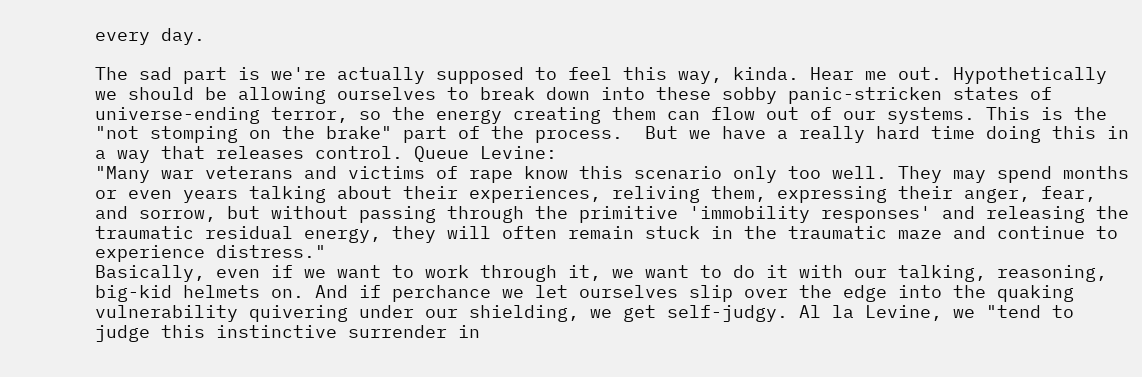every day.

The sad part is we're actually supposed to feel this way, kinda. Hear me out. Hypothetically we should be allowing ourselves to break down into these sobby panic-stricken states of universe-ending terror, so the energy creating them can flow out of our systems. This is the "not stomping on the brake" part of the process.  But we have a really hard time doing this in a way that releases control. Queue Levine:
"Many war veterans and victims of rape know this scenario only too well. They may spend months or even years talking about their experiences, reliving them, expressing their anger, fear, and sorrow, but without passing through the primitive 'immobility responses' and releasing the traumatic residual energy, they will often remain stuck in the traumatic maze and continue to experience distress."
Basically, even if we want to work through it, we want to do it with our talking, reasoning, big-kid helmets on. And if perchance we let ourselves slip over the edge into the quaking vulnerability quivering under our shielding, we get self-judgy. Al la Levine, we "tend to judge this instinctive surrender in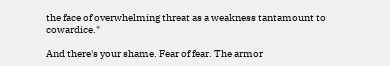the face of overwhelming threat as a weakness tantamount to cowardice."

And there's your shame. Fear of fear. The armor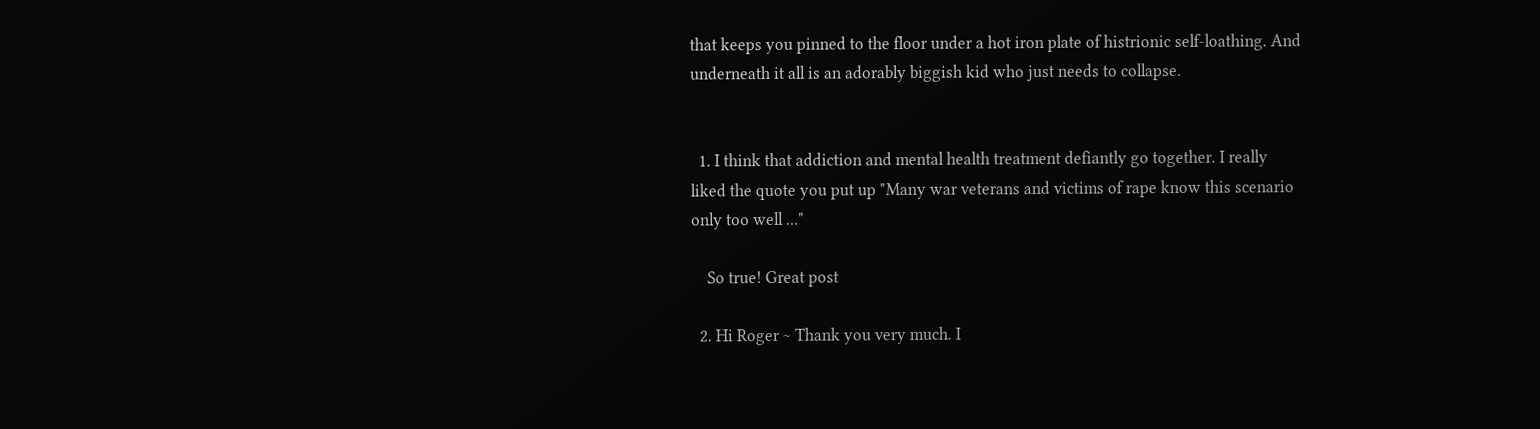that keeps you pinned to the floor under a hot iron plate of histrionic self-loathing. And underneath it all is an adorably biggish kid who just needs to collapse.


  1. I think that addiction and mental health treatment defiantly go together. I really liked the quote you put up "Many war veterans and victims of rape know this scenario only too well ..."

    So true! Great post

  2. Hi Roger ~ Thank you very much. I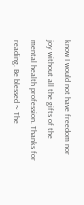know I would not have freedom nor joy without all the gifts of the mental health profession. Thanks for reading. Be blessed ~ The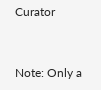Curator


Note: Only a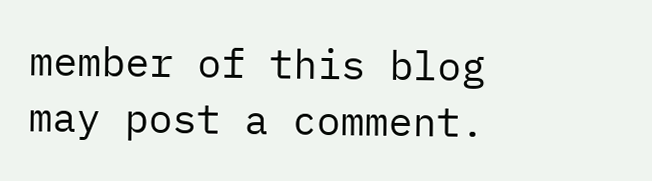member of this blog may post a comment.